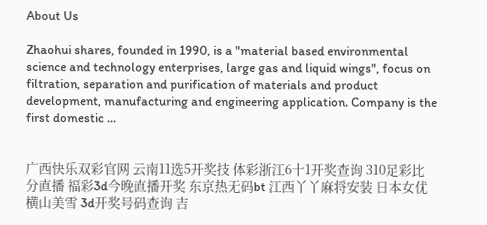About Us

Zhaohui shares, founded in 1990, is a "material based environmental science and technology enterprises, large gas and liquid wings", focus on filtration, separation and purification of materials and product development, manufacturing and engineering application. Company is the first domestic ...


广西快乐双彩官网 云南11选5开奖技 体彩浙江6十1开奖查询 310足彩比分直播 福彩3d今晚直播开奖 东京热无码bt 江西丫丫麻将安装 日本女优横山美雪 3d开奖号码查询 吉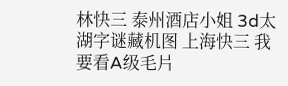林快三 泰州酒店小姐 3d太湖字谜藏机图 上海快三 我要看A级毛片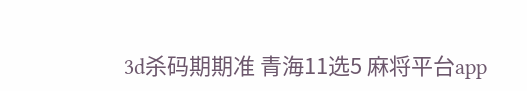3d杀码期期准 青海11选5 麻将平台app